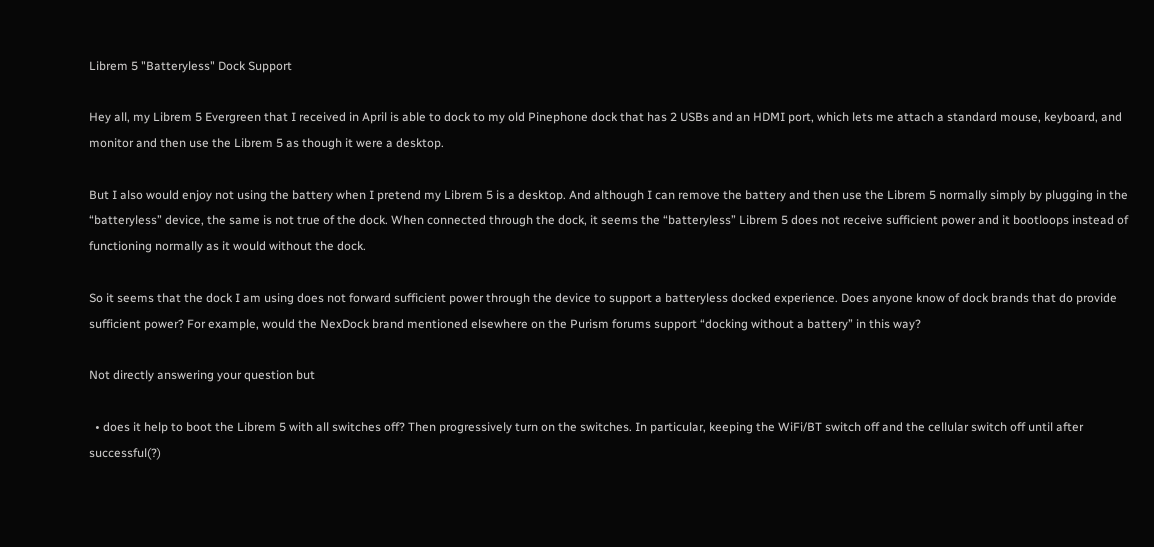Librem 5 "Batteryless" Dock Support

Hey all, my Librem 5 Evergreen that I received in April is able to dock to my old Pinephone dock that has 2 USBs and an HDMI port, which lets me attach a standard mouse, keyboard, and monitor and then use the Librem 5 as though it were a desktop.

But I also would enjoy not using the battery when I pretend my Librem 5 is a desktop. And although I can remove the battery and then use the Librem 5 normally simply by plugging in the “batteryless” device, the same is not true of the dock. When connected through the dock, it seems the “batteryless” Librem 5 does not receive sufficient power and it bootloops instead of functioning normally as it would without the dock.

So it seems that the dock I am using does not forward sufficient power through the device to support a batteryless docked experience. Does anyone know of dock brands that do provide sufficient power? For example, would the NexDock brand mentioned elsewhere on the Purism forums support “docking without a battery” in this way?

Not directly answering your question but

  • does it help to boot the Librem 5 with all switches off? Then progressively turn on the switches. In particular, keeping the WiFi/BT switch off and the cellular switch off until after successful(?)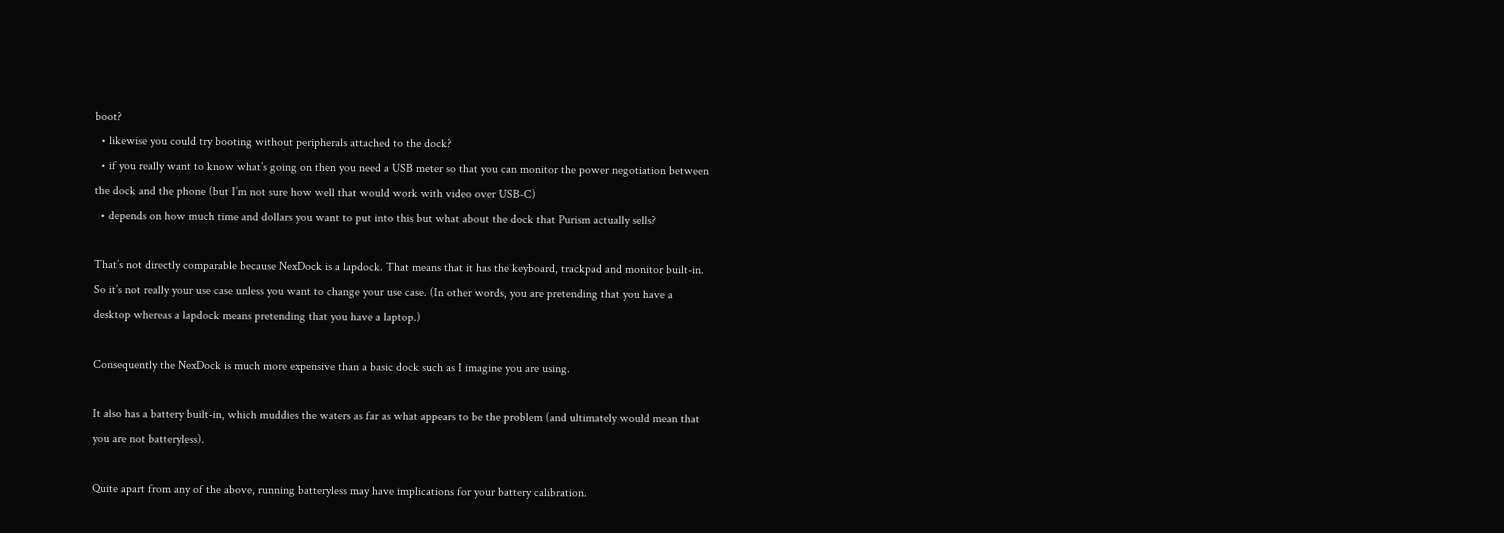boot?
  • likewise you could try booting without peripherals attached to the dock?
  • if you really want to know what’s going on then you need a USB meter so that you can monitor the power negotiation between the dock and the phone (but I’m not sure how well that would work with video over USB-C)
  • depends on how much time and dollars you want to put into this but what about the dock that Purism actually sells?

That’s not directly comparable because NexDock is a lapdock. That means that it has the keyboard, trackpad and monitor built-in. So it’s not really your use case unless you want to change your use case. (In other words, you are pretending that you have a desktop whereas a lapdock means pretending that you have a laptop.)

Consequently the NexDock is much more expensive than a basic dock such as I imagine you are using.

It also has a battery built-in, which muddies the waters as far as what appears to be the problem (and ultimately would mean that you are not batteryless).

Quite apart from any of the above, running batteryless may have implications for your battery calibration.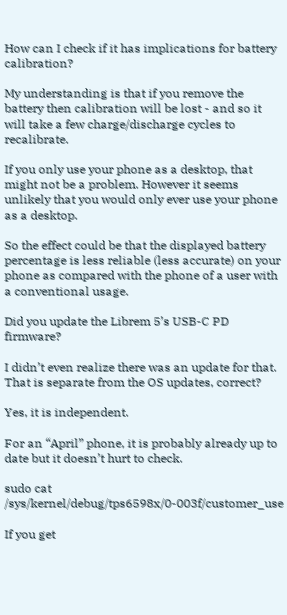How can I check if it has implications for battery calibration?

My understanding is that if you remove the battery then calibration will be lost - and so it will take a few charge/discharge cycles to recalibrate.

If you only use your phone as a desktop, that might not be a problem. However it seems unlikely that you would only ever use your phone as a desktop.

So the effect could be that the displayed battery percentage is less reliable (less accurate) on your phone as compared with the phone of a user with a conventional usage.

Did you update the Librem 5’s USB-C PD firmware?

I didn’t even realize there was an update for that. That is separate from the OS updates, correct?

Yes, it is independent.

For an “April” phone, it is probably already up to date but it doesn’t hurt to check.

sudo cat /sys/kernel/debug/tps6598x/0-003f/customer_use

If you get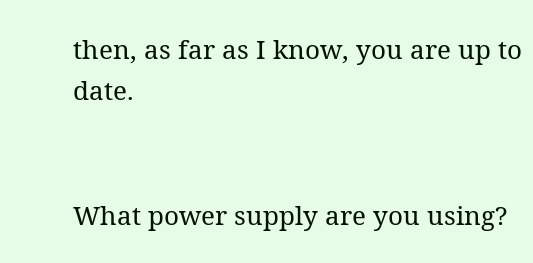then, as far as I know, you are up to date.


What power supply are you using?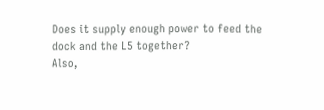Does it supply enough power to feed the dock and the L5 together?
Also,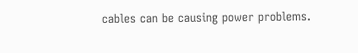cables can be causing power problems.